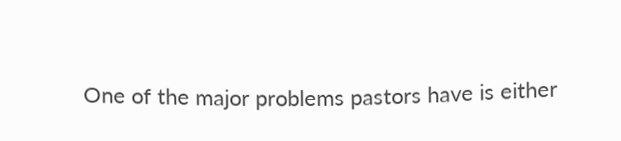One of the major problems pastors have is either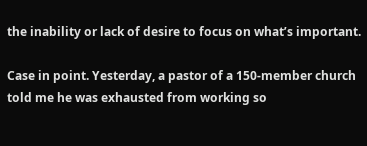the inability or lack of desire to focus on what’s important.

Case in point. Yesterday, a pastor of a 150-member church told me he was exhausted from working so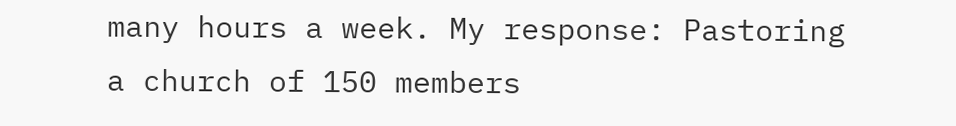many hours a week. My response: Pastoring a church of 150 members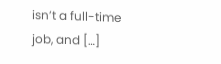isn’t a full-time job, and […]